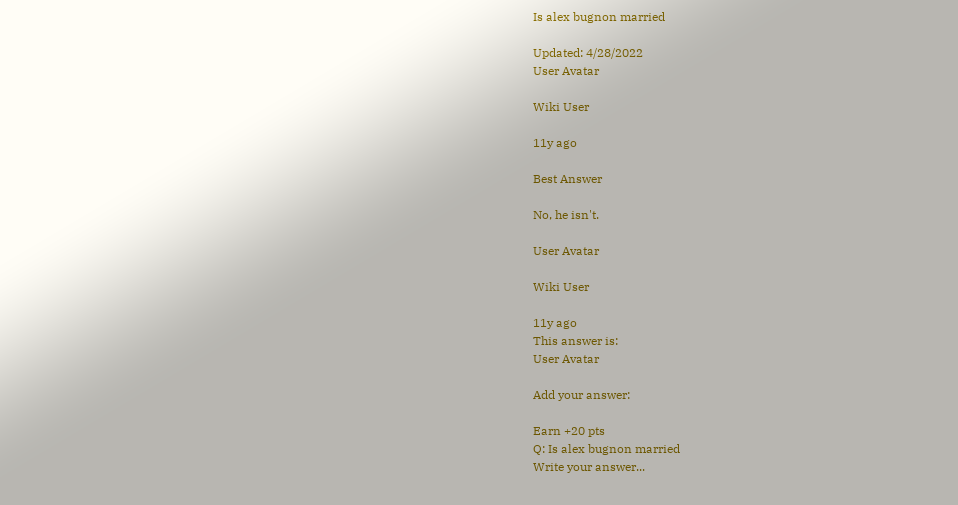Is alex bugnon married

Updated: 4/28/2022
User Avatar

Wiki User

11y ago

Best Answer

No, he isn't.

User Avatar

Wiki User

11y ago
This answer is:
User Avatar

Add your answer:

Earn +20 pts
Q: Is alex bugnon married
Write your answer...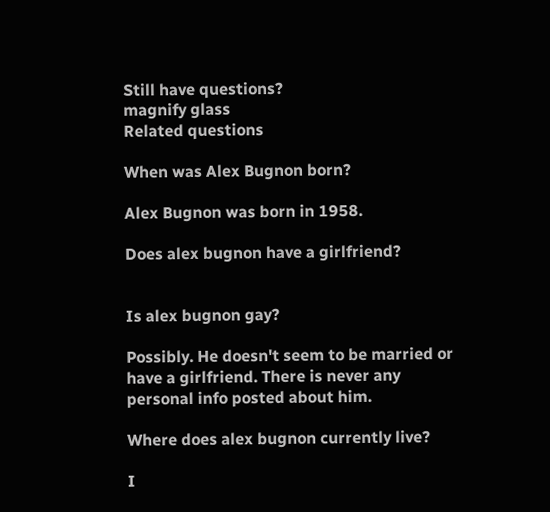Still have questions?
magnify glass
Related questions

When was Alex Bugnon born?

Alex Bugnon was born in 1958.

Does alex bugnon have a girlfriend?


Is alex bugnon gay?

Possibly. He doesn't seem to be married or have a girlfriend. There is never any personal info posted about him.

Where does alex bugnon currently live?

I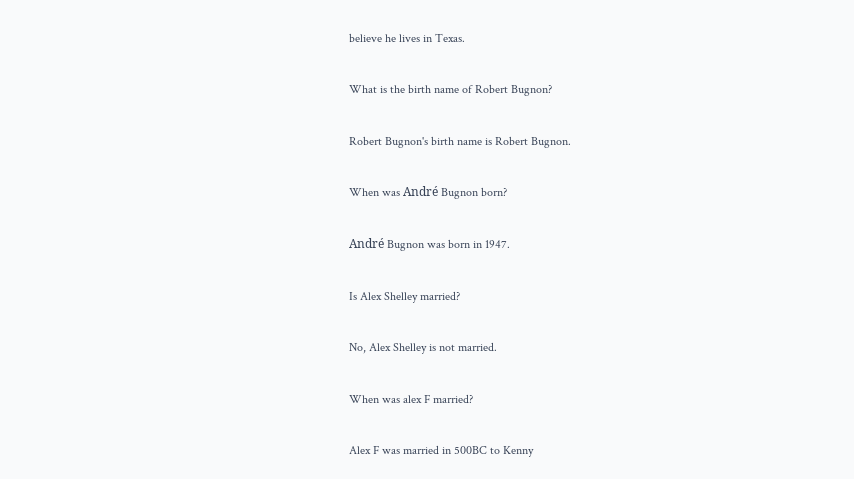believe he lives in Texas.

What is the birth name of Robert Bugnon?

Robert Bugnon's birth name is Robert Bugnon.

When was André Bugnon born?

André Bugnon was born in 1947.

Is Alex Shelley married?

No, Alex Shelley is not married.

When was alex F married?

Alex F was married in 500BC to Kenny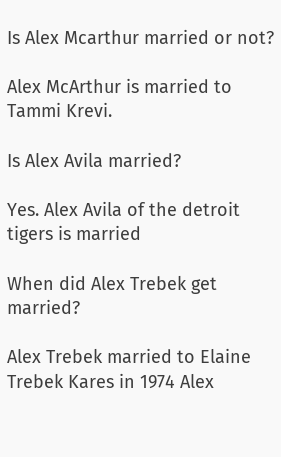Is Alex Mcarthur married or not?

Alex McArthur is married to Tammi Krevi.

Is Alex Avila married?

Yes. Alex Avila of the detroit tigers is married

When did Alex Trebek get married?

Alex Trebek married to Elaine Trebek Kares in 1974 Alex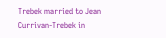Trebek married to Jean Currivan-Trebek in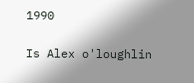1990

Is Alex o'loughlin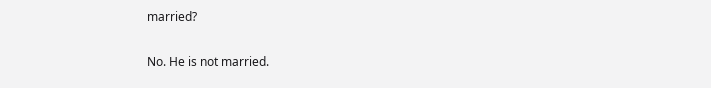married?

No. He is not married.